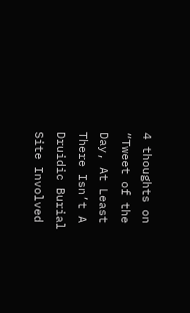4 thoughts on “Tweet of the Day, At Least There Isn’t A Druidic Burial Site Involved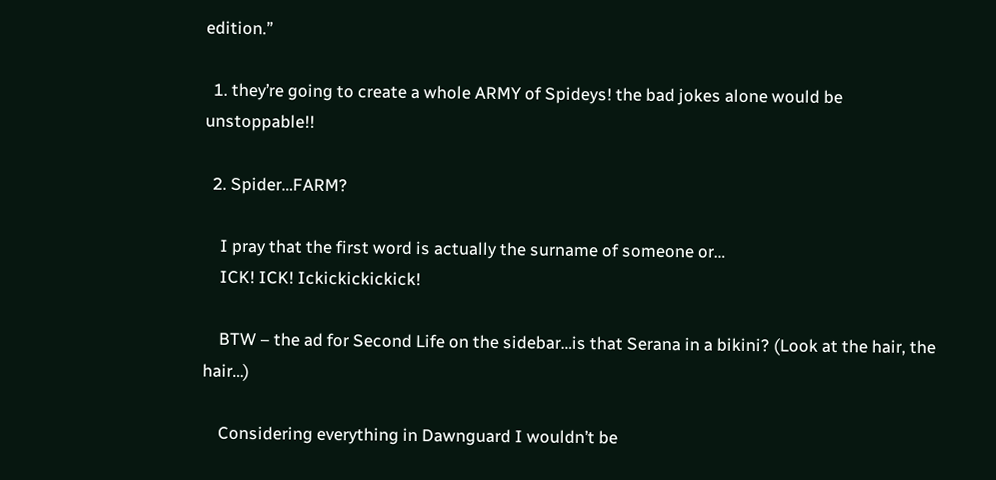edition.”

  1. they’re going to create a whole ARMY of Spideys! the bad jokes alone would be unstoppable!!

  2. Spider…FARM?

    I pray that the first word is actually the surname of someone or…
    ICK! ICK! Ickickickickick!

    BTW – the ad for Second Life on the sidebar…is that Serana in a bikini? (Look at the hair, the hair…)

    Considering everything in Dawnguard I wouldn’t be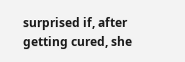surprised if, after getting cured, she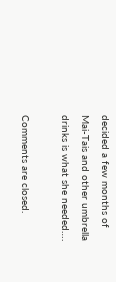decided a few months of Mai-Tais and other umbrella drinks is what she needed….

Comments are closed.